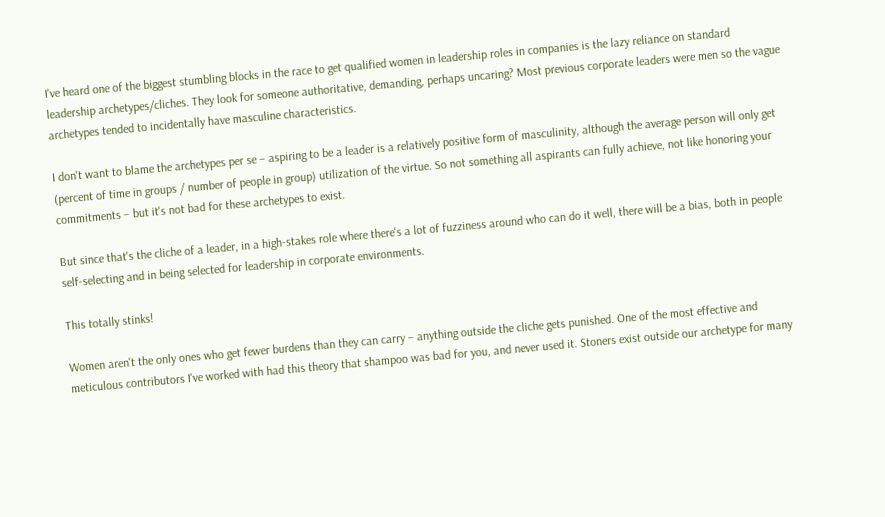I've heard one of the biggest stumbling blocks in the race to get qualified women in leadership roles in companies is the lazy reliance on standard leadership archetypes/cliches. They look for someone authoritative, demanding, perhaps uncaring? Most previous corporate leaders were men so the vague archetypes tended to incidentally have masculine characteristics.

I don't want to blame the archetypes per se – aspiring to be a leader is a relatively positive form of masculinity, although the average person will only get (percent of time in groups / number of people in group) utilization of the virtue. So not something all aspirants can fully achieve, not like honoring your commitments – but it's not bad for these archetypes to exist.

But since that's the cliche of a leader, in a high-stakes role where there's a lot of fuzziness around who can do it well, there will be a bias, both in people self-selecting and in being selected for leadership in corporate environments.

This totally stinks!

Women aren't the only ones who get fewer burdens than they can carry – anything outside the cliche gets punished. One of the most effective and meticulous contributors I've worked with had this theory that shampoo was bad for you, and never used it. Stoners exist outside our archetype for many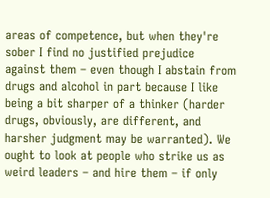areas of competence, but when they're sober I find no justified prejudice against them – even though I abstain from drugs and alcohol in part because I like being a bit sharper of a thinker (harder drugs, obviously, are different, and harsher judgment may be warranted). We ought to look at people who strike us as weird leaders – and hire them – if only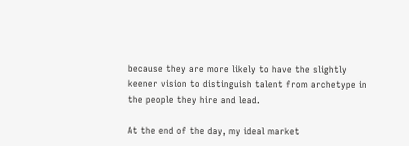because they are more likely to have the slightly keener vision to distinguish talent from archetype in the people they hire and lead.

At the end of the day, my ideal market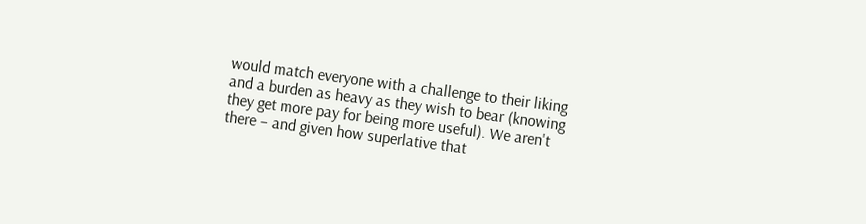would match everyone with a challenge to their liking and a burden as heavy as they wish to bear (knowing they get more pay for being more useful). We aren't there – and given how superlative that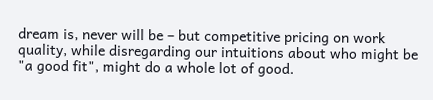dream is, never will be – but competitive pricing on work quality, while disregarding our intuitions about who might be "a good fit", might do a whole lot of good.